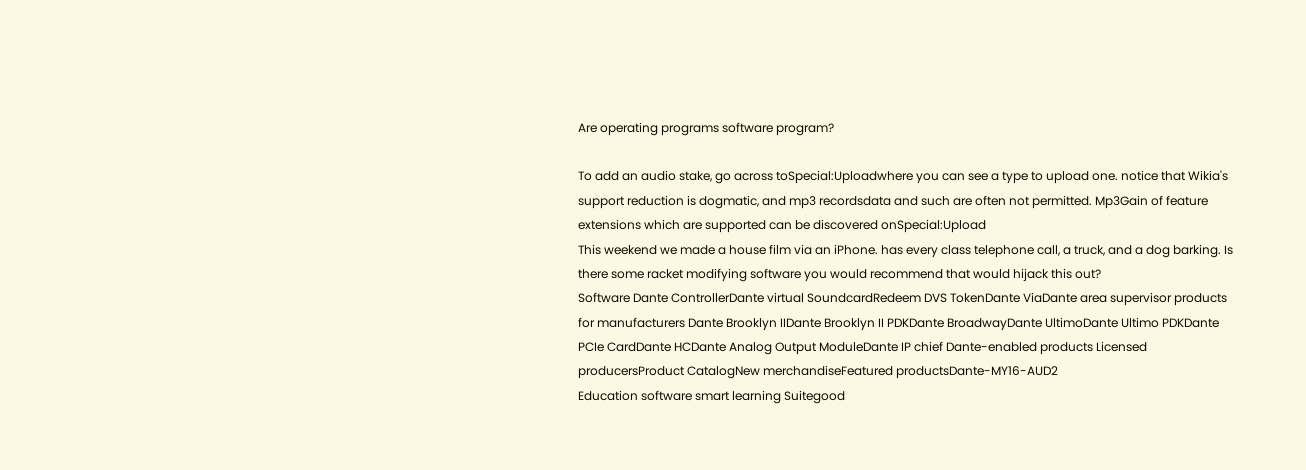Are operating programs software program?

To add an audio stake, go across toSpecial:Uploadwhere you can see a type to upload one. notice that Wikia's support reduction is dogmatic, and mp3 recordsdata and such are often not permitted. Mp3Gain of feature extensions which are supported can be discovered onSpecial:Upload
This weekend we made a house film via an iPhone. has every class telephone call, a truck, and a dog barking. Is there some racket modifying software you would recommend that would hijack this out?
Software Dante ControllerDante virtual SoundcardRedeem DVS TokenDante ViaDante area supervisor products for manufacturers Dante Brooklyn IIDante Brooklyn II PDKDante BroadwayDante UltimoDante Ultimo PDKDante PCIe CardDante HCDante Analog Output ModuleDante IP chief Dante-enabled products Licensed producersProduct CatalogNew merchandiseFeatured productsDante-MY16-AUD2
Education software smart learning Suitegood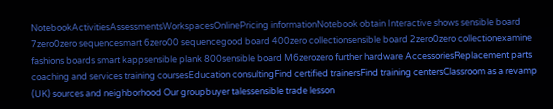NotebookActivitiesAssessmentsWorkspacesOnlinePricing informationNotebook obtain Interactive shows sensible board 7zero0zero sequencesmart 6zero00 sequencegood board 400zero collectionsensible board 2zero0zero collectionexamine fashions boards smart kappsensible plank 800sensible board M6zerozero further hardware AccessoriesReplacement parts coaching and services training coursesEducation consultingFind certified trainersFind training centersClassroom as a revamp (UK) sources and neighborhood Our groupbuyer talessensible trade lesson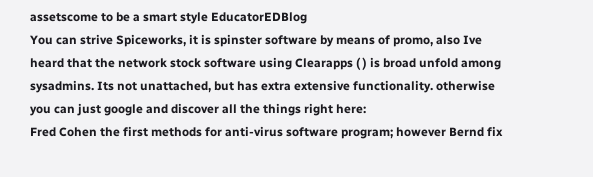assetscome to be a smart style EducatorEDBlog
You can strive Spiceworks, it is spinster software by means of promo, also Ive heard that the network stock software using Clearapps ( ) is broad unfold among sysadmins. Its not unattached, but has extra extensive functionality. otherwise you can just google and discover all the things right here:
Fred Cohen the first methods for anti-virus software program; however Bernd fix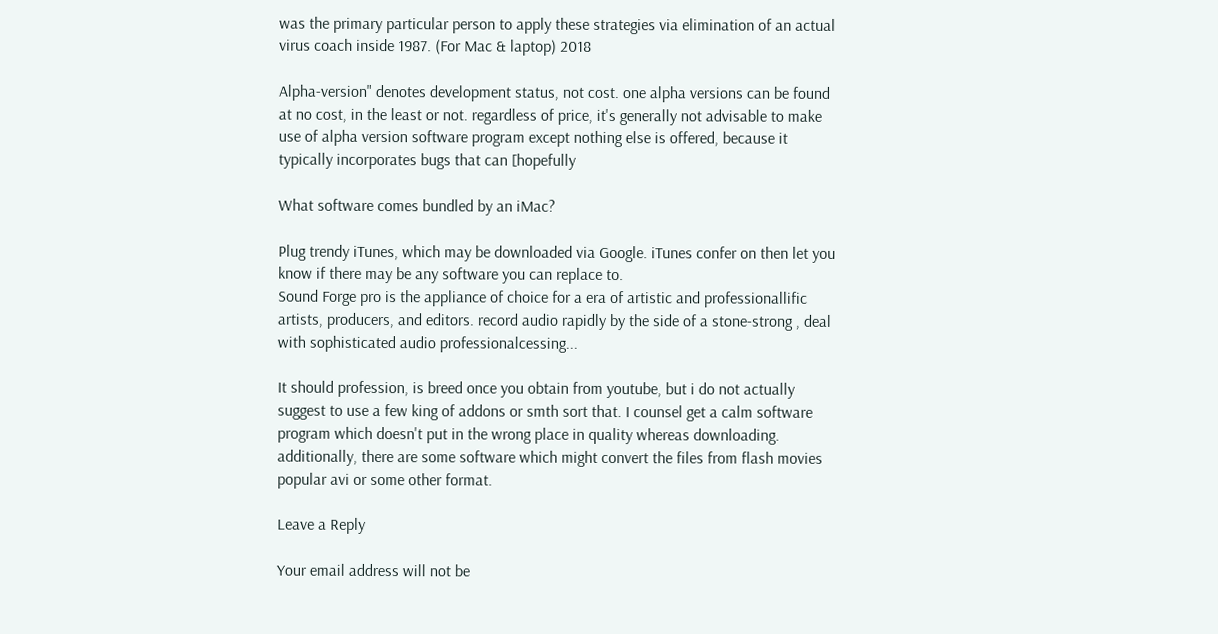was the primary particular person to apply these strategies via elimination of an actual virus coach inside 1987. (For Mac & laptop) 2018

Alpha-version" denotes development status, not cost. one alpha versions can be found at no cost, in the least or not. regardless of price, it's generally not advisable to make use of alpha version software program except nothing else is offered, because it typically incorporates bugs that can [hopefully

What software comes bundled by an iMac?

Plug trendy iTunes, which may be downloaded via Google. iTunes confer on then let you know if there may be any software you can replace to.
Sound Forge pro is the appliance of choice for a era of artistic and professionallific artists, producers, and editors. record audio rapidly by the side of a stone-strong , deal with sophisticated audio professionalcessing...

It should profession, is breed once you obtain from youtube, but i do not actually suggest to use a few king of addons or smth sort that. I counsel get a calm software program which doesn't put in the wrong place in quality whereas downloading. additionally, there are some software which might convert the files from flash movies popular avi or some other format.

Leave a Reply

Your email address will not be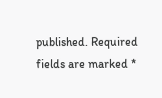published. Required fields are marked *